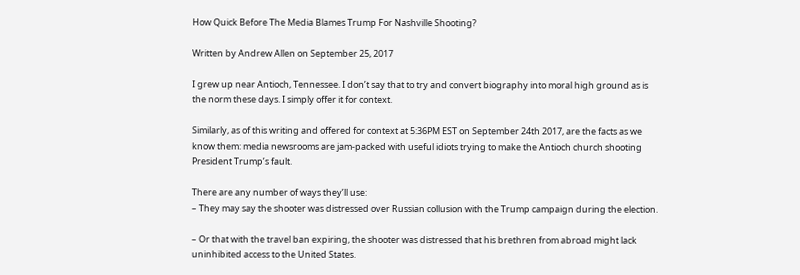How Quick Before The Media Blames Trump For Nashville Shooting?

Written by Andrew Allen on September 25, 2017

I grew up near Antioch, Tennessee. I don’t say that to try and convert biography into moral high ground as is the norm these days. I simply offer it for context.

Similarly, as of this writing and offered for context at 5:36PM EST on September 24th 2017, are the facts as we know them: media newsrooms are jam-packed with useful idiots trying to make the Antioch church shooting President Trump’s fault.

There are any number of ways they’ll use:
– They may say the shooter was distressed over Russian collusion with the Trump campaign during the election.

– Or that with the travel ban expiring, the shooter was distressed that his brethren from abroad might lack uninhibited access to the United States.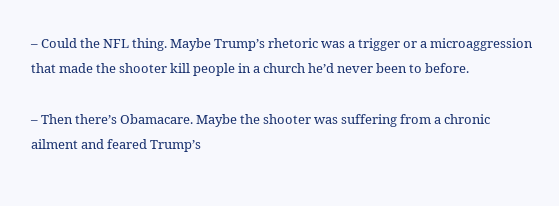– Could the NFL thing. Maybe Trump’s rhetoric was a trigger or a microaggression that made the shooter kill people in a church he’d never been to before.

– Then there’s Obamacare. Maybe the shooter was suffering from a chronic ailment and feared Trump’s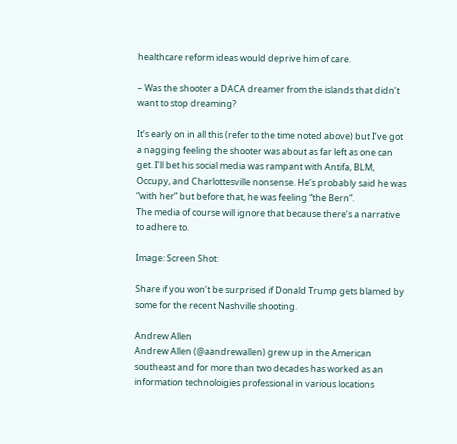healthcare reform ideas would deprive him of care.

– Was the shooter a DACA dreamer from the islands that didn’t want to stop dreaming?

It’s early on in all this (refer to the time noted above) but I’ve got a nagging feeling the shooter was about as far left as one can get. I’ll bet his social media was rampant with Antifa, BLM, Occupy, and Charlottesville nonsense. He’s probably said he was “with her” but before that, he was feeling “the Bern”.
The media of course will ignore that because there’s a narrative to adhere to.

Image: Screen Shot:

Share if you won’t be surprised if Donald Trump gets blamed by some for the recent Nashville shooting.

Andrew Allen
Andrew Allen (@aandrewallen) grew up in the American southeast and for more than two decades has worked as an information technoloigies professional in various locations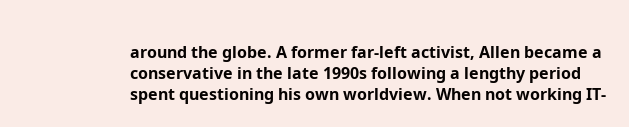around the globe. A former far-left activist, Allen became a conservative in the late 1990s following a lengthy period spent questioning his own worldview. When not working IT-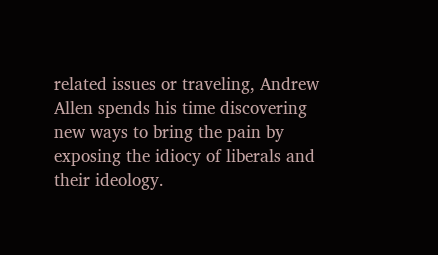related issues or traveling, Andrew Allen spends his time discovering new ways to bring the pain by exposing the idiocy of liberals and their ideology.